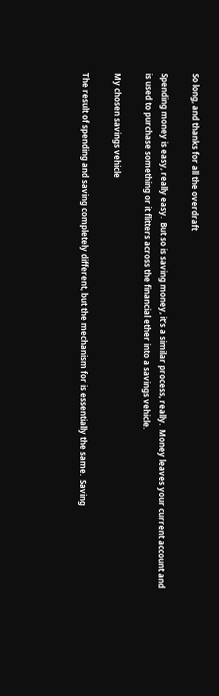So long, and thanks for all the overdraft

Spending money is easy, really easy.  But so is saving money, it’s a similar process, really.  Money leaves your current account and is used to purchase something or it flitters across the financial ether into a savings vehicle.

My chosen savings vehicle

The result of spending and saving completely different, but the mechanism for is essentially the same.  Saving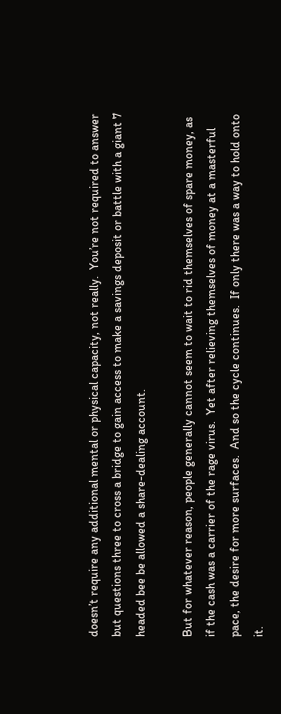doesn’t require any additional mental or physical capacity, not really.  You’re not required to answer but questions three to cross a bridge to gain access to make a savings deposit or battle with a giant 7 headed bee be allowed a share-dealing account.

But for whatever reason, people generally cannot seem to wait to rid themselves of spare money, as if the cash was a carrier of the rage virus.  Yet after relieving themselves of money at a masterful pace, the desire for more surfaces.  And so the cycle continues.  If only there was a way to hold onto it.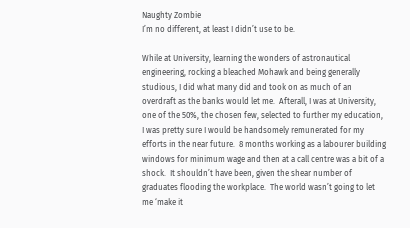Naughty Zombie
I’m no different, at least I didn’t use to be.

While at University, learning the wonders of astronautical engineering, rocking a bleached Mohawk and being generally studious, I did what many did and took on as much of an overdraft as the banks would let me.  Afterall, I was at University, one of the 50%, the chosen few, selected to further my education,  I was pretty sure I would be handsomely remunerated for my efforts in the near future.  8 months working as a labourer building windows for minimum wage and then at a call centre was a bit of a shock.  It shouldn’t have been, given the shear number of graduates flooding the workplace.  The world wasn’t going to let me ‘make it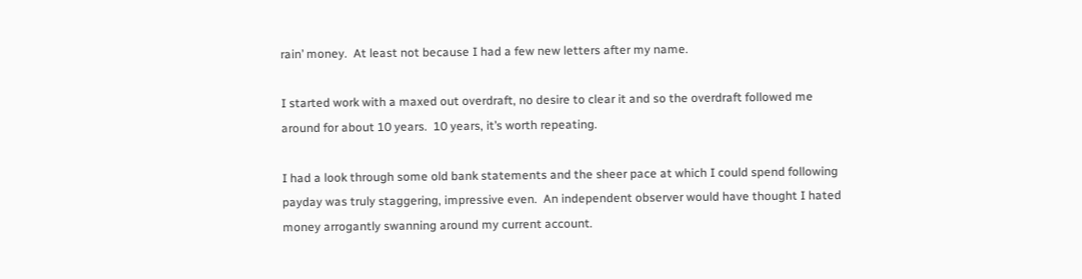rain’ money.  At least not because I had a few new letters after my name.

I started work with a maxed out overdraft, no desire to clear it and so the overdraft followed me around for about 10 years.  10 years, it’s worth repeating.

I had a look through some old bank statements and the sheer pace at which I could spend following payday was truly staggering, impressive even.  An independent observer would have thought I hated money arrogantly swanning around my current account.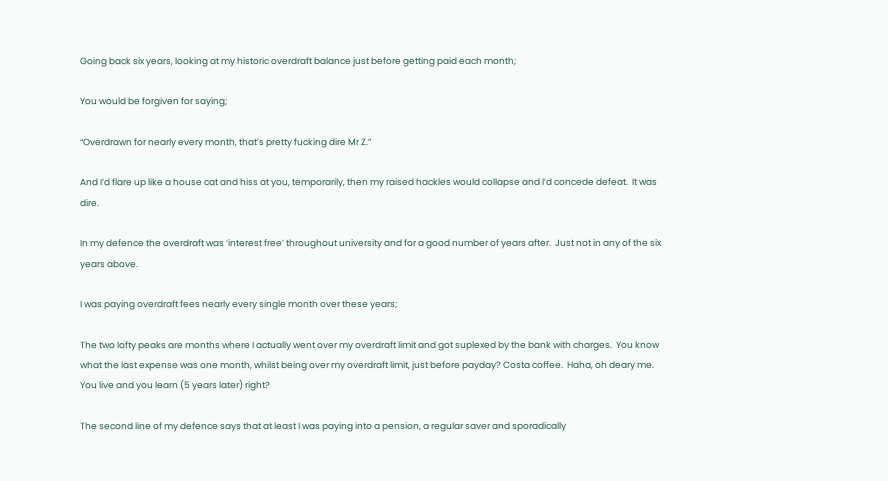Going back six years, looking at my historic overdraft balance just before getting paid each month;

You would be forgiven for saying;

“Overdrawn for nearly every month, that’s pretty fucking dire Mr Z.”

And I’d flare up like a house cat and hiss at you, temporarily, then my raised hackles would collapse and I’d concede defeat.  It was dire.

In my defence the overdraft was ‘interest free’ throughout university and for a good number of years after.  Just not in any of the six years above.

I was paying overdraft fees nearly every single month over these years;

The two lofty peaks are months where I actually went over my overdraft limit and got suplexed by the bank with charges.  You know what the last expense was one month, whilst being over my overdraft limit, just before payday? Costa coffee.  Haha, oh deary me.  You live and you learn (5 years later) right?

The second line of my defence says that at least I was paying into a pension, a regular saver and sporadically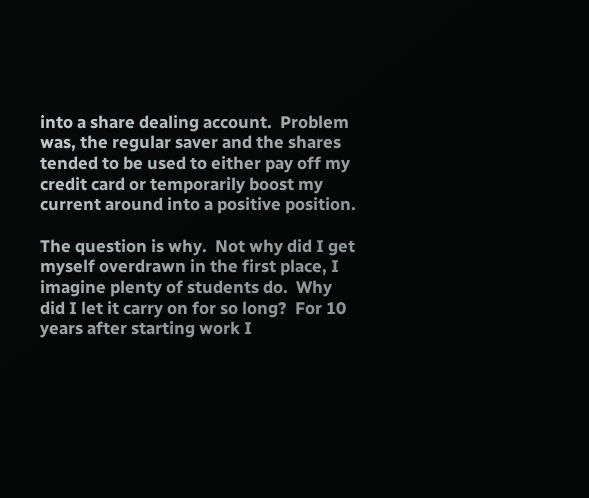into a share dealing account.  Problem was, the regular saver and the shares tended to be used to either pay off my credit card or temporarily boost my current around into a positive position.

The question is why.  Not why did I get myself overdrawn in the first place, I imagine plenty of students do.  Why did I let it carry on for so long?  For 10 years after starting work I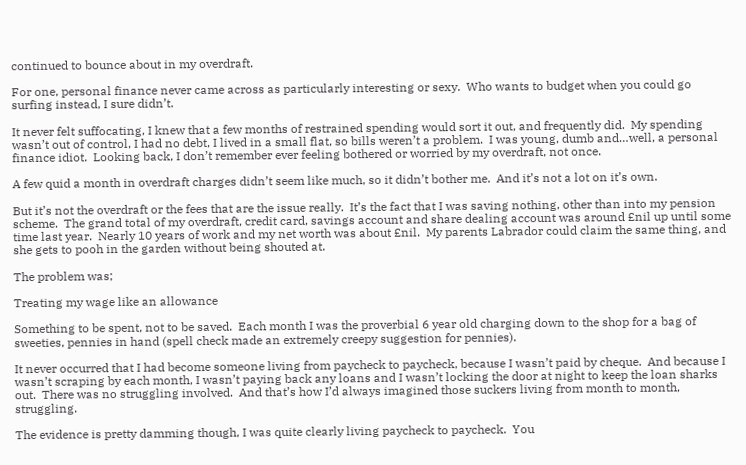continued to bounce about in my overdraft.

For one, personal finance never came across as particularly interesting or sexy.  Who wants to budget when you could go surfing instead, I sure didn’t.

It never felt suffocating, I knew that a few months of restrained spending would sort it out, and frequently did.  My spending wasn’t out of control, I had no debt, I lived in a small flat, so bills weren’t a problem.  I was young, dumb and…well, a personal finance idiot.  Looking back, I don’t remember ever feeling bothered or worried by my overdraft, not once.

A few quid a month in overdraft charges didn’t seem like much, so it didn’t bother me.  And it’s not a lot on it’s own.

But it’s not the overdraft or the fees that are the issue really.  It’s the fact that I was saving nothing, other than into my pension scheme.  The grand total of my overdraft, credit card, savings account and share dealing account was around £nil up until some time last year.  Nearly 10 years of work and my net worth was about £nil.  My parents Labrador could claim the same thing, and she gets to pooh in the garden without being shouted at.

The problem was;

Treating my wage like an allowance

Something to be spent, not to be saved.  Each month I was the proverbial 6 year old charging down to the shop for a bag of sweeties, pennies in hand (spell check made an extremely creepy suggestion for pennies).

It never occurred that I had become someone living from paycheck to paycheck, because I wasn’t paid by cheque.  And because I wasn’t scraping by each month, I wasn’t paying back any loans and I wasn’t locking the door at night to keep the loan sharks out.  There was no struggling involved.  And that’s how I’d always imagined those suckers living from month to month, struggling.

The evidence is pretty damming though, I was quite clearly living paycheck to paycheck.  You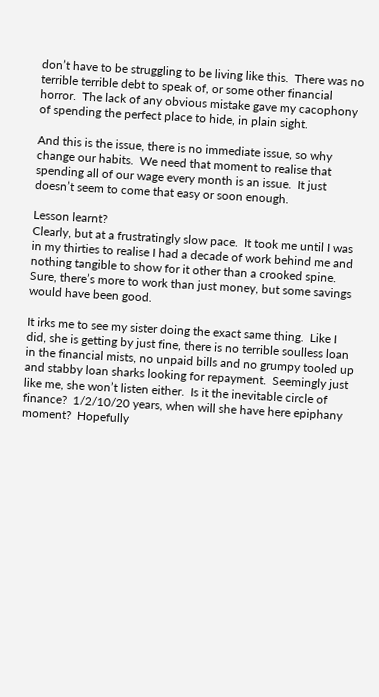don’t have to be struggling to be living like this.  There was no terrible terrible debt to speak of, or some other financial horror.  The lack of any obvious mistake gave my cacophony of spending the perfect place to hide, in plain sight.

And this is the issue, there is no immediate issue, so why change our habits.  We need that moment to realise that spending all of our wage every month is an issue.  It just doesn’t seem to come that easy or soon enough.

Lesson learnt?
Clearly, but at a frustratingly slow pace.  It took me until I was in my thirties to realise I had a decade of work behind me and nothing tangible to show for it other than a crooked spine.  Sure, there’s more to work than just money, but some savings would have been good.

It irks me to see my sister doing the exact same thing.  Like I did, she is getting by just fine, there is no terrible soulless loan in the financial mists, no unpaid bills and no grumpy tooled up and stabby loan sharks looking for repayment.  Seemingly just like me, she won’t listen either.  Is it the inevitable circle of finance?  1/2/10/20 years, when will she have here epiphany moment?  Hopefully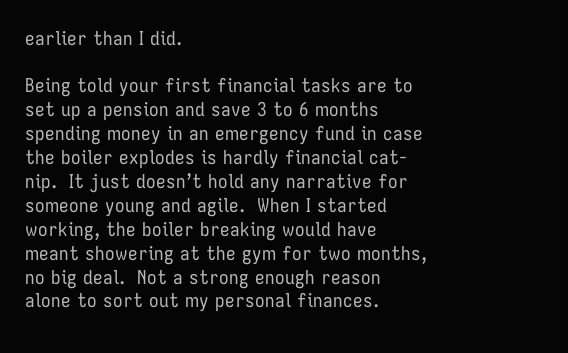earlier than I did.

Being told your first financial tasks are to set up a pension and save 3 to 6 months spending money in an emergency fund in case the boiler explodes is hardly financial cat-nip.  It just doesn’t hold any narrative for someone young and agile.  When I started working, the boiler breaking would have meant showering at the gym for two months, no big deal.  Not a strong enough reason alone to sort out my personal finances.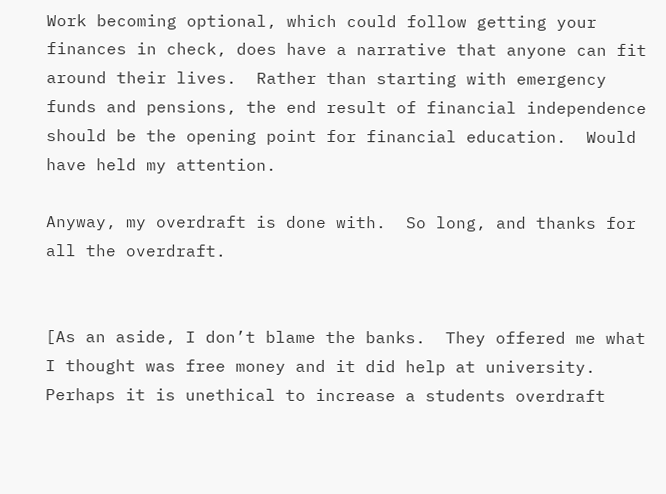Work becoming optional, which could follow getting your finances in check, does have a narrative that anyone can fit around their lives.  Rather than starting with emergency funds and pensions, the end result of financial independence should be the opening point for financial education.  Would have held my attention.

Anyway, my overdraft is done with.  So long, and thanks for all the overdraft.


[As an aside, I don’t blame the banks.  They offered me what I thought was free money and it did help at university.  Perhaps it is unethical to increase a students overdraft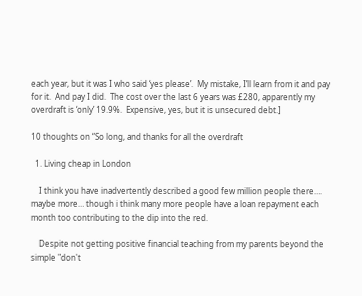each year, but it was I who said ‘yes please’.  My mistake, I’ll learn from it and pay for it.  And pay I did.  The cost over the last 6 years was £280, apparently my overdraft is ‘only’ 19.9%.  Expensive, yes, but it is unsecured debt.]

10 thoughts on “So long, and thanks for all the overdraft

  1. Living cheap in London

    I think you have inadvertently described a good few million people there…. maybe more… though i think many more people have a loan repayment each month too contributing to the dip into the red.

    Despite not getting positive financial teaching from my parents beyond the simple "don't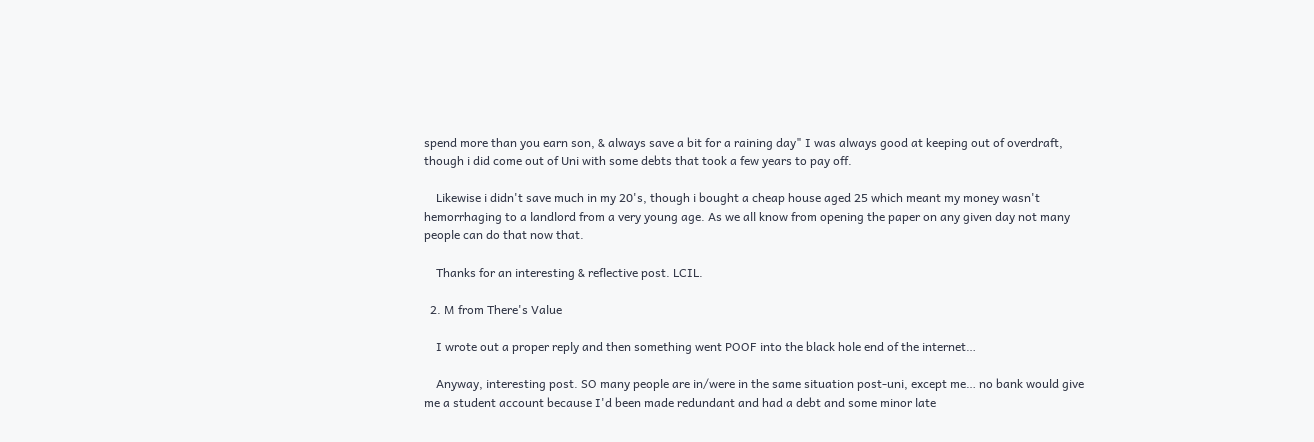spend more than you earn son, & always save a bit for a raining day" I was always good at keeping out of overdraft, though i did come out of Uni with some debts that took a few years to pay off.

    Likewise i didn't save much in my 20's, though i bought a cheap house aged 25 which meant my money wasn't hemorrhaging to a landlord from a very young age. As we all know from opening the paper on any given day not many people can do that now that.

    Thanks for an interesting & reflective post. LCIL.

  2. M from There's Value

    I wrote out a proper reply and then something went POOF into the black hole end of the internet…

    Anyway, interesting post. SO many people are in/were in the same situation post-uni, except me… no bank would give me a student account because I'd been made redundant and had a debt and some minor late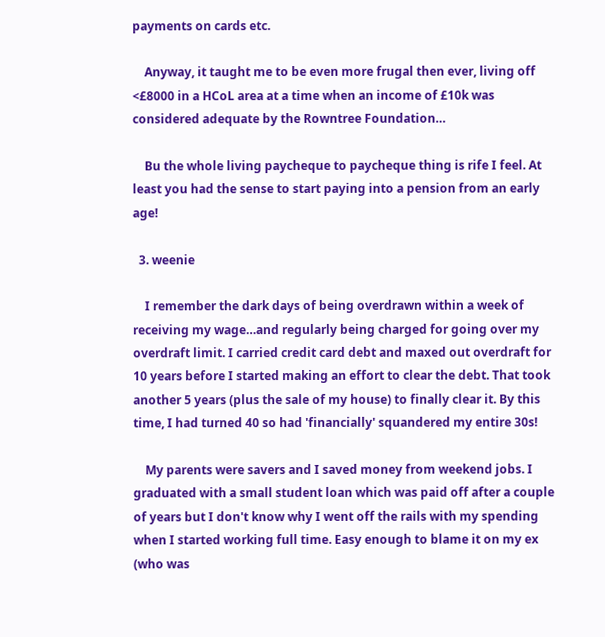payments on cards etc.

    Anyway, it taught me to be even more frugal then ever, living off <£8000 in a HCoL area at a time when an income of £10k was considered adequate by the Rowntree Foundation…

    Bu the whole living paycheque to paycheque thing is rife I feel. At least you had the sense to start paying into a pension from an early age!

  3. weenie

    I remember the dark days of being overdrawn within a week of receiving my wage…and regularly being charged for going over my overdraft limit. I carried credit card debt and maxed out overdraft for 10 years before I started making an effort to clear the debt. That took another 5 years (plus the sale of my house) to finally clear it. By this time, I had turned 40 so had 'financially' squandered my entire 30s!

    My parents were savers and I saved money from weekend jobs. I graduated with a small student loan which was paid off after a couple of years but I don't know why I went off the rails with my spending when I started working full time. Easy enough to blame it on my ex (who was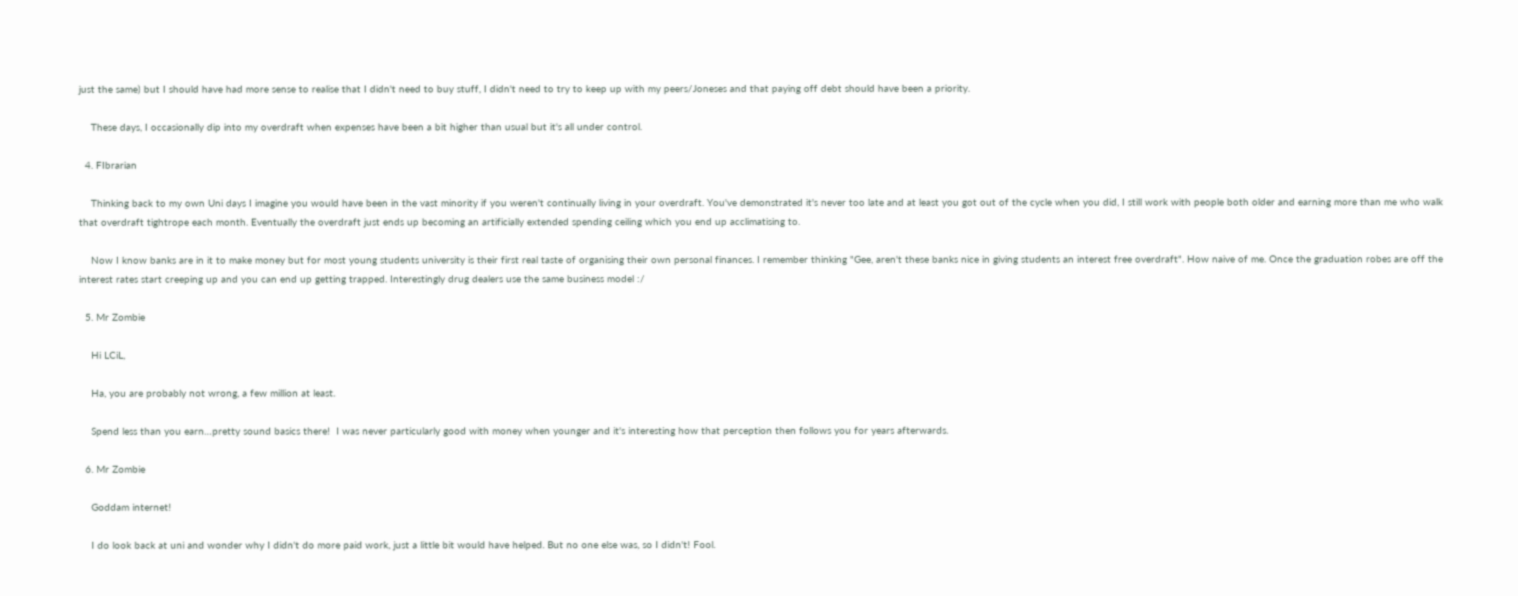just the same) but I should have had more sense to realise that I didn't need to buy stuff, I didn't need to try to keep up with my peers/Joneses and that paying off debt should have been a priority.

    These days, I occasionally dip into my overdraft when expenses have been a bit higher than usual but it's all under control.

  4. FIbrarian

    Thinking back to my own Uni days I imagine you would have been in the vast minority if you weren't continually living in your overdraft. You've demonstrated it's never too late and at least you got out of the cycle when you did, I still work with people both older and earning more than me who walk that overdraft tightrope each month. Eventually the overdraft just ends up becoming an artificially extended spending ceiling which you end up acclimatising to.

    Now I know banks are in it to make money but for most young students university is their first real taste of organising their own personal finances. I remember thinking "Gee, aren't these banks nice in giving students an interest free overdraft". How naive of me. Once the graduation robes are off the interest rates start creeping up and you can end up getting trapped. Interestingly drug dealers use the same business model :/

  5. Mr Zombie

    Hi LCiL,

    Ha, you are probably not wrong, a few million at least.

    Spend less than you earn…pretty sound basics there!  I was never particularly good with money when younger and it's interesting how that perception then follows you for years afterwards.

  6. Mr Zombie

    Goddam internet!

    I do look back at uni and wonder why I didn't do more paid work, just a little bit would have helped. But no one else was, so I didn't! Fool.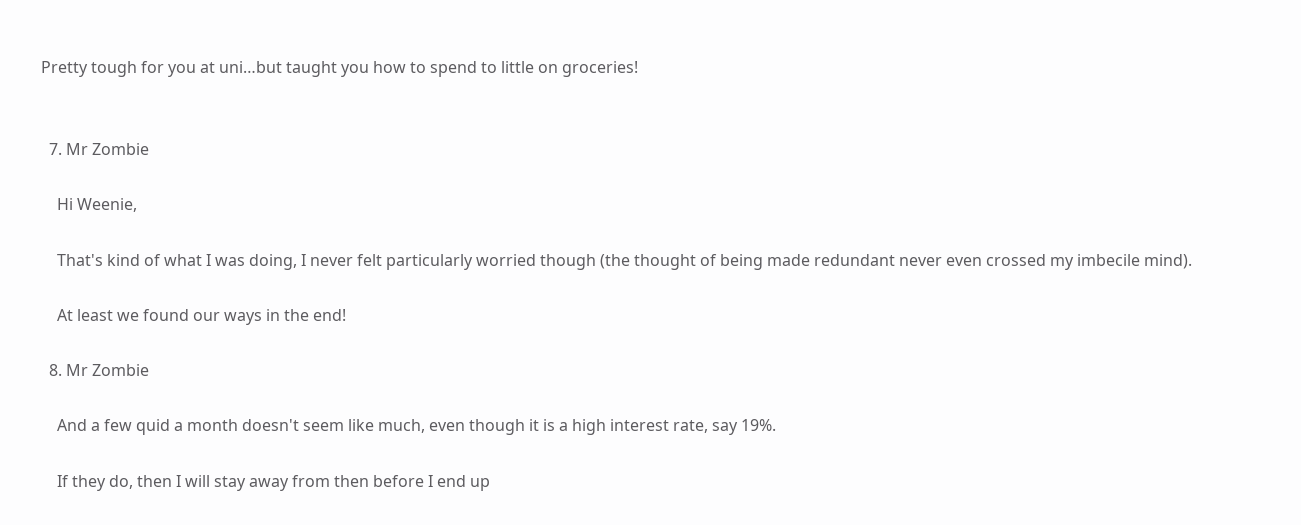Pretty tough for you at uni…but taught you how to spend to little on groceries!


  7. Mr Zombie

    Hi Weenie,

    That's kind of what I was doing, I never felt particularly worried though (the thought of being made redundant never even crossed my imbecile mind).

    At least we found our ways in the end!

  8. Mr Zombie

    And a few quid a month doesn't seem like much, even though it is a high interest rate, say 19%.

    If they do, then I will stay away from then before I end up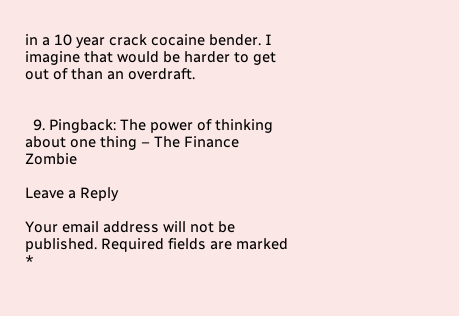in a 10 year crack cocaine bender. I imagine that would be harder to get out of than an overdraft.


  9. Pingback: The power of thinking about one thing – The Finance Zombie

Leave a Reply

Your email address will not be published. Required fields are marked *